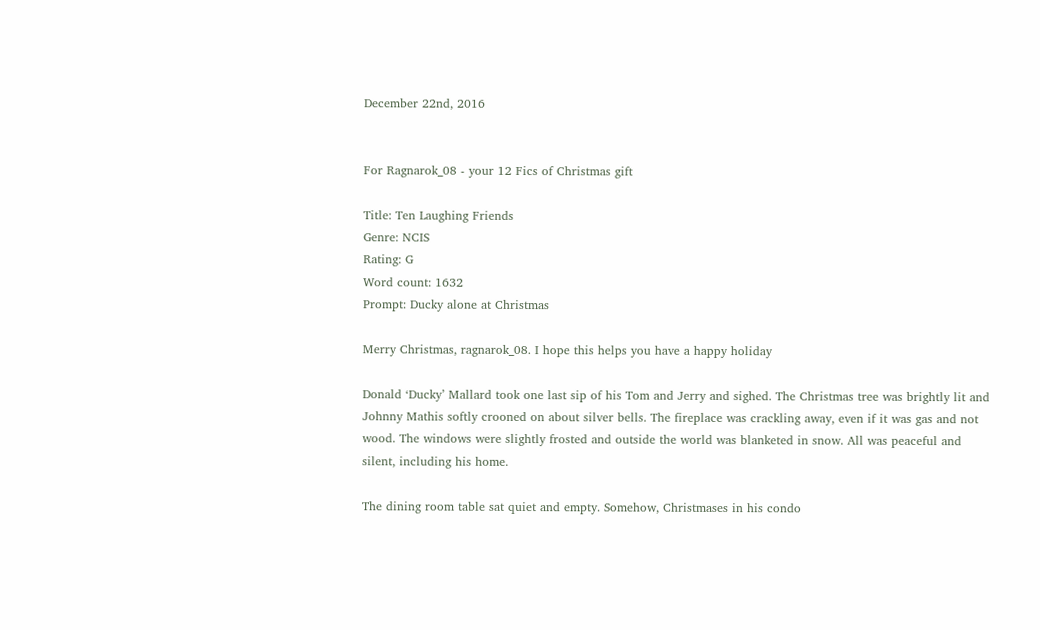December 22nd, 2016


For Ragnarok_08 - your 12 Fics of Christmas gift

Title: Ten Laughing Friends
Genre: NCIS
Rating: G
Word count: 1632
Prompt: Ducky alone at Christmas

Merry Christmas, ragnarok_08. I hope this helps you have a happy holiday

Donald ‘Ducky’ Mallard took one last sip of his Tom and Jerry and sighed. The Christmas tree was brightly lit and Johnny Mathis softly crooned on about silver bells. The fireplace was crackling away, even if it was gas and not wood. The windows were slightly frosted and outside the world was blanketed in snow. All was peaceful and silent, including his home.

The dining room table sat quiet and empty. Somehow, Christmases in his condo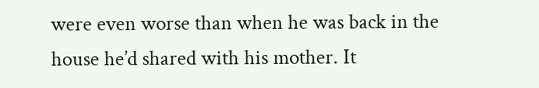were even worse than when he was back in the house he’d shared with his mother. It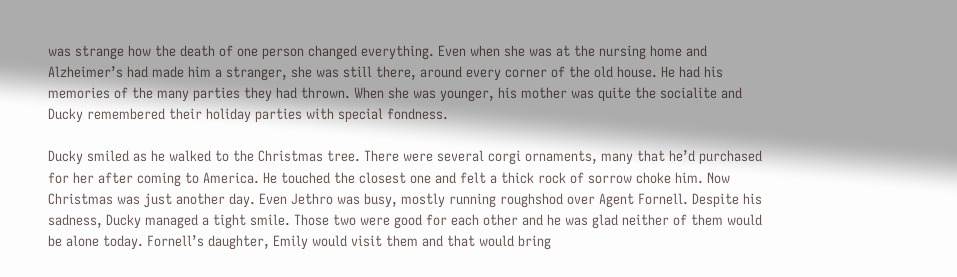was strange how the death of one person changed everything. Even when she was at the nursing home and Alzheimer’s had made him a stranger, she was still there, around every corner of the old house. He had his memories of the many parties they had thrown. When she was younger, his mother was quite the socialite and Ducky remembered their holiday parties with special fondness.

Ducky smiled as he walked to the Christmas tree. There were several corgi ornaments, many that he’d purchased for her after coming to America. He touched the closest one and felt a thick rock of sorrow choke him. Now Christmas was just another day. Even Jethro was busy, mostly running roughshod over Agent Fornell. Despite his sadness, Ducky managed a tight smile. Those two were good for each other and he was glad neither of them would be alone today. Fornell’s daughter, Emily would visit them and that would bring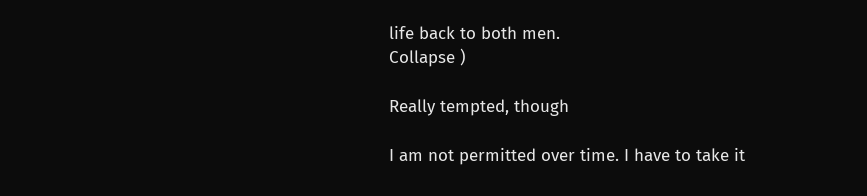life back to both men.
Collapse )

Really tempted, though

I am not permitted over time. I have to take it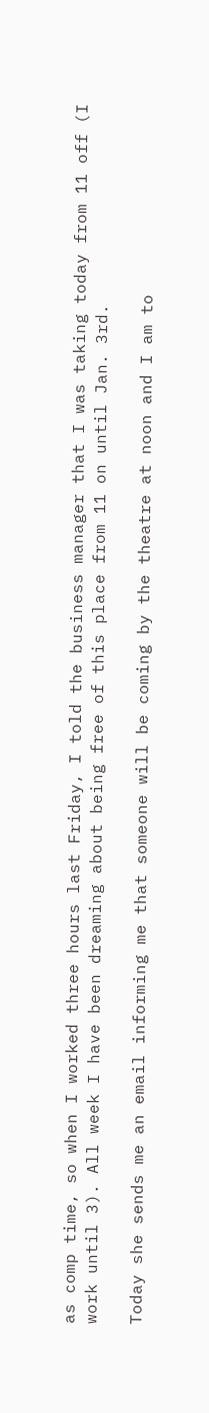as comp time, so when I worked three hours last Friday, I told the business manager that I was taking today from 11 off (I work until 3). All week I have been dreaming about being free of this place from 11 on until Jan. 3rd.

Today she sends me an email informing me that someone will be coming by the theatre at noon and I am to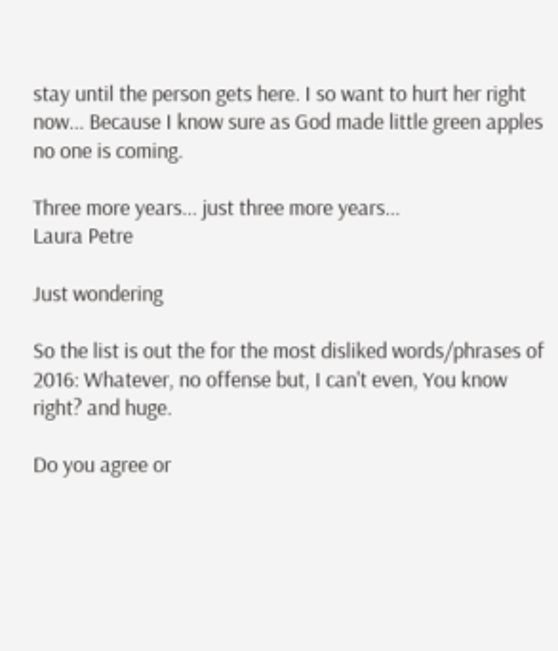stay until the person gets here. I so want to hurt her right now... Because I know sure as God made little green apples no one is coming.

Three more years... just three more years...
Laura Petre

Just wondering

So the list is out the for the most disliked words/phrases of 2016: Whatever, no offense but, I can't even, You know right? and huge.

Do you agree or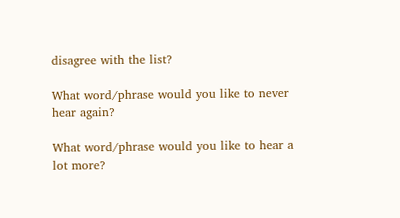disagree with the list?

What word/phrase would you like to never hear again?

What word/phrase would you like to hear a lot more?